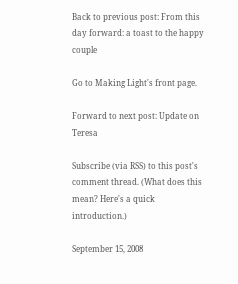Back to previous post: From this day forward: a toast to the happy couple

Go to Making Light's front page.

Forward to next post: Update on Teresa

Subscribe (via RSS) to this post's comment thread. (What does this mean? Here's a quick introduction.)

September 15, 2008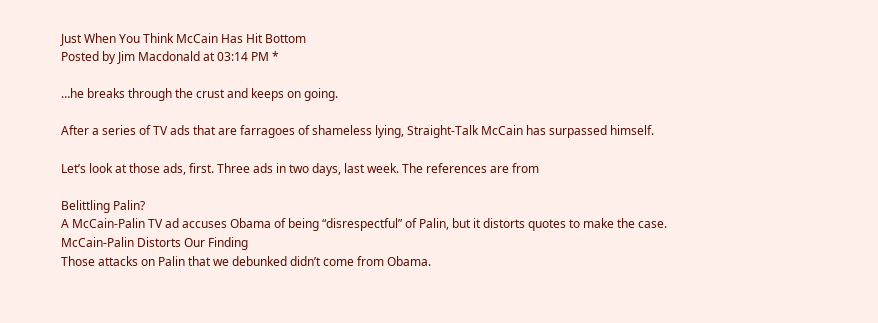Just When You Think McCain Has Hit Bottom
Posted by Jim Macdonald at 03:14 PM *

…he breaks through the crust and keeps on going.

After a series of TV ads that are farragoes of shameless lying, Straight-Talk McCain has surpassed himself.

Let’s look at those ads, first. Three ads in two days, last week. The references are from

Belittling Palin?
A McCain-Palin TV ad accuses Obama of being “disrespectful” of Palin, but it distorts quotes to make the case.
McCain-Palin Distorts Our Finding
Those attacks on Palin that we debunked didn’t come from Obama.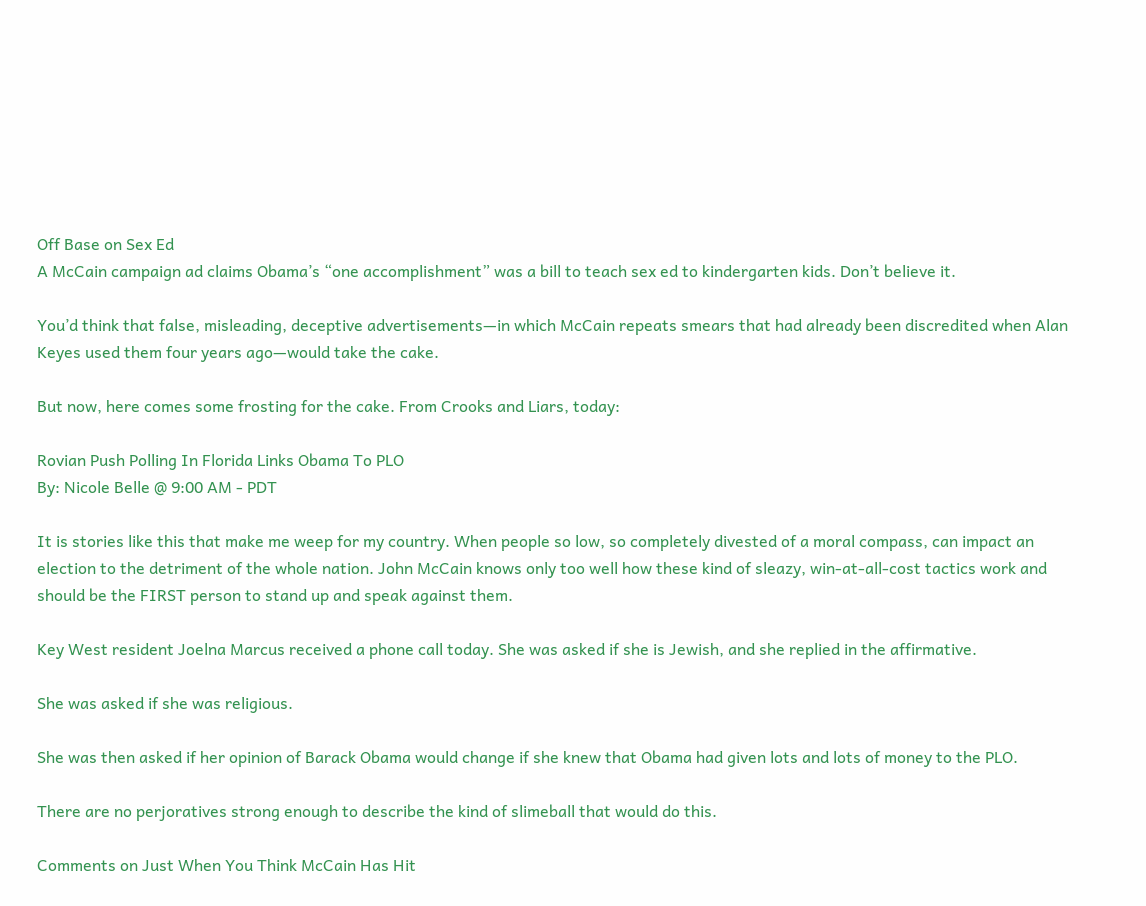Off Base on Sex Ed
A McCain campaign ad claims Obama’s “one accomplishment” was a bill to teach sex ed to kindergarten kids. Don’t believe it.

You’d think that false, misleading, deceptive advertisements—in which McCain repeats smears that had already been discredited when Alan Keyes used them four years ago—would take the cake.

But now, here comes some frosting for the cake. From Crooks and Liars, today:

Rovian Push Polling In Florida Links Obama To PLO
By: Nicole Belle @ 9:00 AM - PDT

It is stories like this that make me weep for my country. When people so low, so completely divested of a moral compass, can impact an election to the detriment of the whole nation. John McCain knows only too well how these kind of sleazy, win-at-all-cost tactics work and should be the FIRST person to stand up and speak against them.

Key West resident Joelna Marcus received a phone call today. She was asked if she is Jewish, and she replied in the affirmative.

She was asked if she was religious.

She was then asked if her opinion of Barack Obama would change if she knew that Obama had given lots and lots of money to the PLO.

There are no perjoratives strong enough to describe the kind of slimeball that would do this.

Comments on Just When You Think McCain Has Hit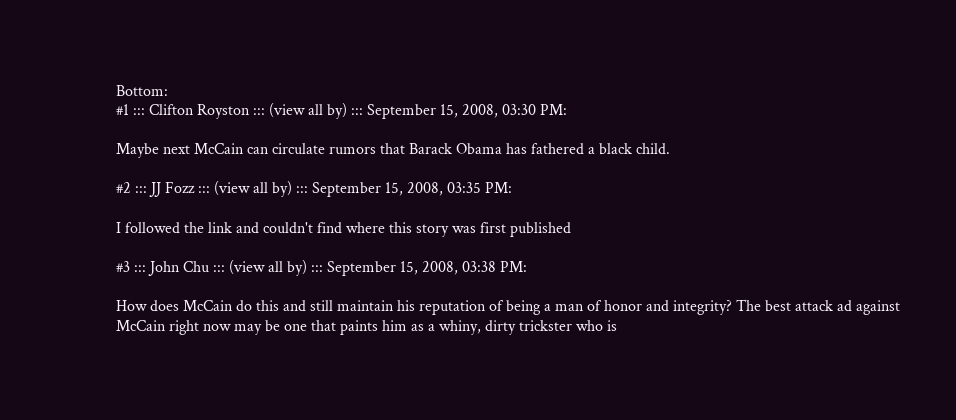Bottom:
#1 ::: Clifton Royston ::: (view all by) ::: September 15, 2008, 03:30 PM:

Maybe next McCain can circulate rumors that Barack Obama has fathered a black child.

#2 ::: JJ Fozz ::: (view all by) ::: September 15, 2008, 03:35 PM:

I followed the link and couldn't find where this story was first published

#3 ::: John Chu ::: (view all by) ::: September 15, 2008, 03:38 PM:

How does McCain do this and still maintain his reputation of being a man of honor and integrity? The best attack ad against McCain right now may be one that paints him as a whiny, dirty trickster who is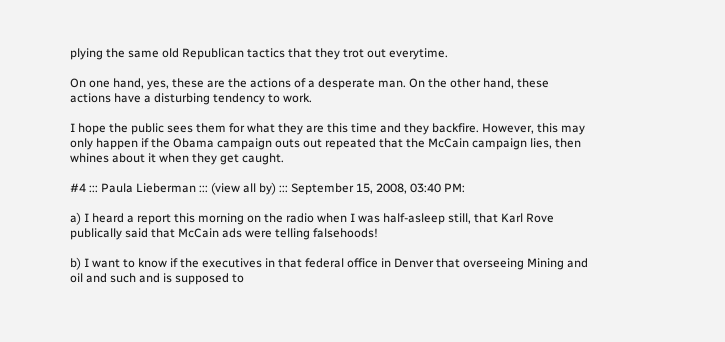plying the same old Republican tactics that they trot out everytime.

On one hand, yes, these are the actions of a desperate man. On the other hand, these actions have a disturbing tendency to work.

I hope the public sees them for what they are this time and they backfire. However, this may only happen if the Obama campaign outs out repeated that the McCain campaign lies, then whines about it when they get caught.

#4 ::: Paula Lieberman ::: (view all by) ::: September 15, 2008, 03:40 PM:

a) I heard a report this morning on the radio when I was half-asleep still, that Karl Rove publically said that McCain ads were telling falsehoods!

b) I want to know if the executives in that federal office in Denver that overseeing Mining and oil and such and is supposed to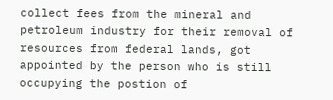collect fees from the mineral and petroleum industry for their removal of resources from federal lands, got appointed by the person who is still occupying the postion of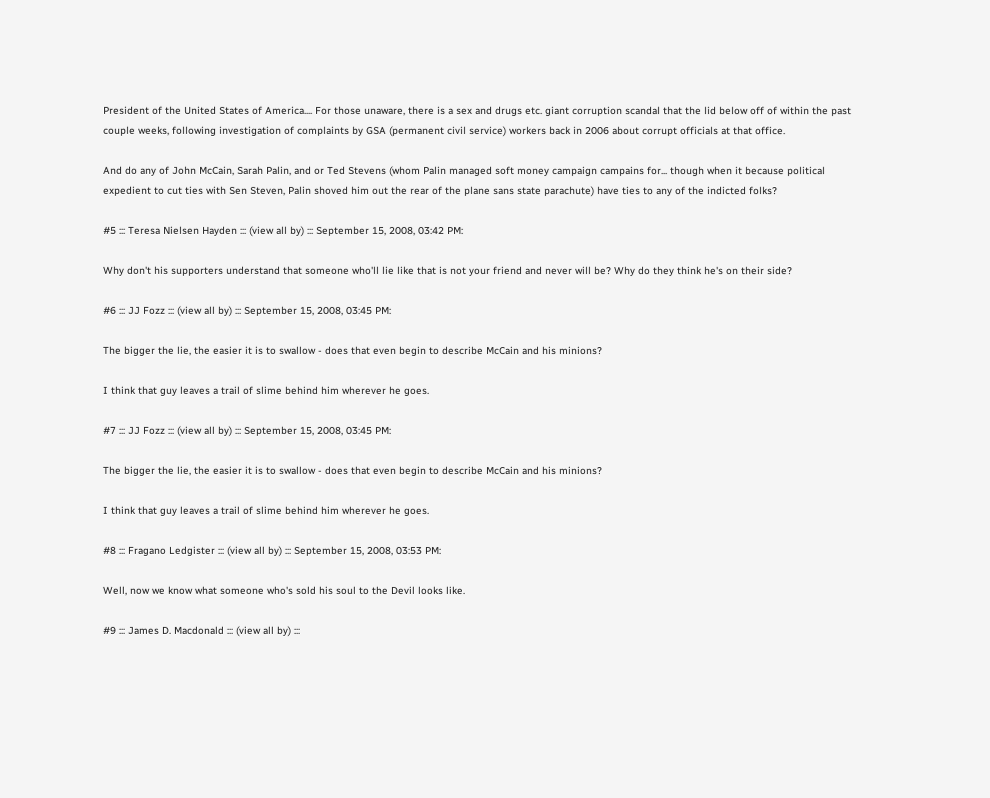President of the United States of America.... For those unaware, there is a sex and drugs etc. giant corruption scandal that the lid below off of within the past couple weeks, following investigation of complaints by GSA (permanent civil service) workers back in 2006 about corrupt officials at that office.

And do any of John McCain, Sarah Palin, and or Ted Stevens (whom Palin managed soft money campaign campains for... though when it because political expedient to cut ties with Sen Steven, Palin shoved him out the rear of the plane sans state parachute) have ties to any of the indicted folks?

#5 ::: Teresa Nielsen Hayden ::: (view all by) ::: September 15, 2008, 03:42 PM:

Why don't his supporters understand that someone who'll lie like that is not your friend and never will be? Why do they think he's on their side?

#6 ::: JJ Fozz ::: (view all by) ::: September 15, 2008, 03:45 PM:

The bigger the lie, the easier it is to swallow - does that even begin to describe McCain and his minions?

I think that guy leaves a trail of slime behind him wherever he goes.

#7 ::: JJ Fozz ::: (view all by) ::: September 15, 2008, 03:45 PM:

The bigger the lie, the easier it is to swallow - does that even begin to describe McCain and his minions?

I think that guy leaves a trail of slime behind him wherever he goes.

#8 ::: Fragano Ledgister ::: (view all by) ::: September 15, 2008, 03:53 PM:

Well, now we know what someone who's sold his soul to the Devil looks like.

#9 ::: James D. Macdonald ::: (view all by) :::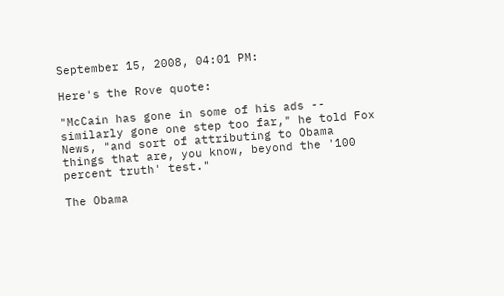September 15, 2008, 04:01 PM:

Here's the Rove quote:

"McCain has gone in some of his ads -- similarly gone one step too far," he told Fox News, "and sort of attributing to Obama things that are, you know, beyond the '100 percent truth' test."

The Obama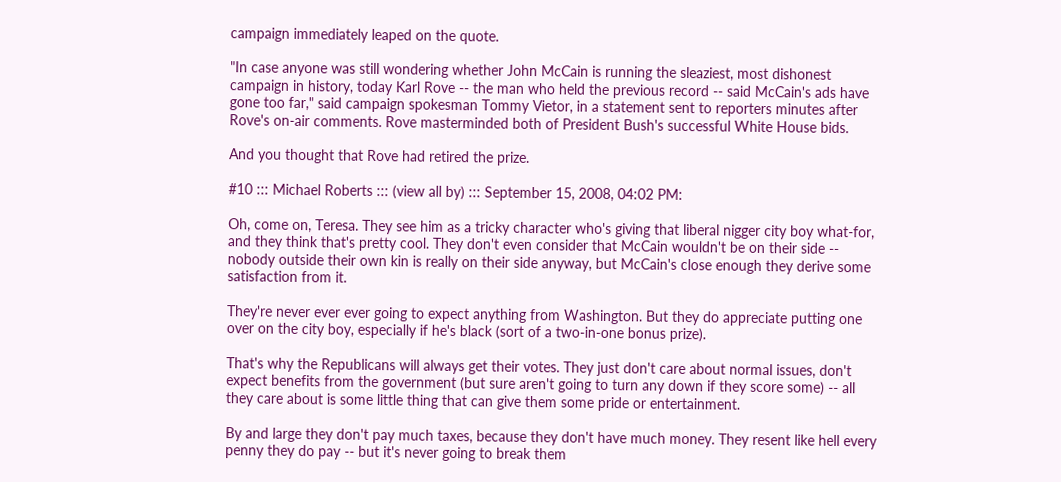campaign immediately leaped on the quote.

"In case anyone was still wondering whether John McCain is running the sleaziest, most dishonest campaign in history, today Karl Rove -- the man who held the previous record -- said McCain's ads have gone too far," said campaign spokesman Tommy Vietor, in a statement sent to reporters minutes after Rove's on-air comments. Rove masterminded both of President Bush's successful White House bids.

And you thought that Rove had retired the prize.

#10 ::: Michael Roberts ::: (view all by) ::: September 15, 2008, 04:02 PM:

Oh, come on, Teresa. They see him as a tricky character who's giving that liberal nigger city boy what-for, and they think that's pretty cool. They don't even consider that McCain wouldn't be on their side -- nobody outside their own kin is really on their side anyway, but McCain's close enough they derive some satisfaction from it.

They're never ever ever going to expect anything from Washington. But they do appreciate putting one over on the city boy, especially if he's black (sort of a two-in-one bonus prize).

That's why the Republicans will always get their votes. They just don't care about normal issues, don't expect benefits from the government (but sure aren't going to turn any down if they score some) -- all they care about is some little thing that can give them some pride or entertainment.

By and large they don't pay much taxes, because they don't have much money. They resent like hell every penny they do pay -- but it's never going to break them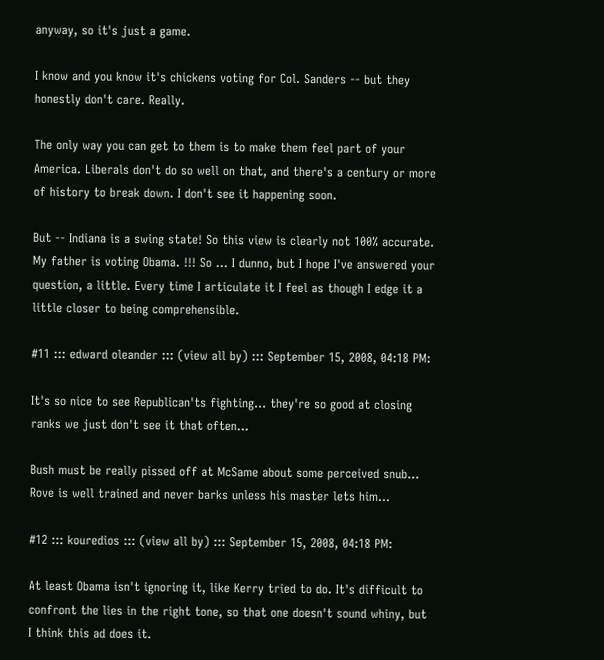anyway, so it's just a game.

I know and you know it's chickens voting for Col. Sanders -- but they honestly don't care. Really.

The only way you can get to them is to make them feel part of your America. Liberals don't do so well on that, and there's a century or more of history to break down. I don't see it happening soon.

But -- Indiana is a swing state! So this view is clearly not 100% accurate. My father is voting Obama. !!! So ... I dunno, but I hope I've answered your question, a little. Every time I articulate it I feel as though I edge it a little closer to being comprehensible.

#11 ::: edward oleander ::: (view all by) ::: September 15, 2008, 04:18 PM:

It's so nice to see Republican'ts fighting... they're so good at closing ranks we just don't see it that often...

Bush must be really pissed off at McSame about some perceived snub... Rove is well trained and never barks unless his master lets him...

#12 ::: kouredios ::: (view all by) ::: September 15, 2008, 04:18 PM:

At least Obama isn't ignoring it, like Kerry tried to do. It's difficult to confront the lies in the right tone, so that one doesn't sound whiny, but I think this ad does it.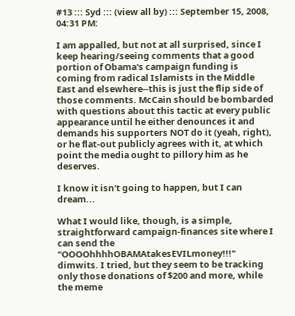#13 ::: Syd ::: (view all by) ::: September 15, 2008, 04:31 PM:

I am appalled, but not at all surprised, since I keep hearing/seeing comments that a good portion of Obama's campaign funding is coming from radical Islamists in the Middle East and elsewhere--this is just the flip side of those comments. McCain should be bombarded with questions about this tactic at every public appearance until he either denounces it and demands his supporters NOT do it (yeah, right), or he flat-out publicly agrees with it, at which point the media ought to pillory him as he deserves.

I know it isn't going to happen, but I can dream...

What I would like, though, is a simple, straightforward campaign-finances site where I can send the "OOOOhhhhOBAMAtakesEVILmoney!!!" dimwits. I tried, but they seem to be tracking only those donations of $200 and more, while the meme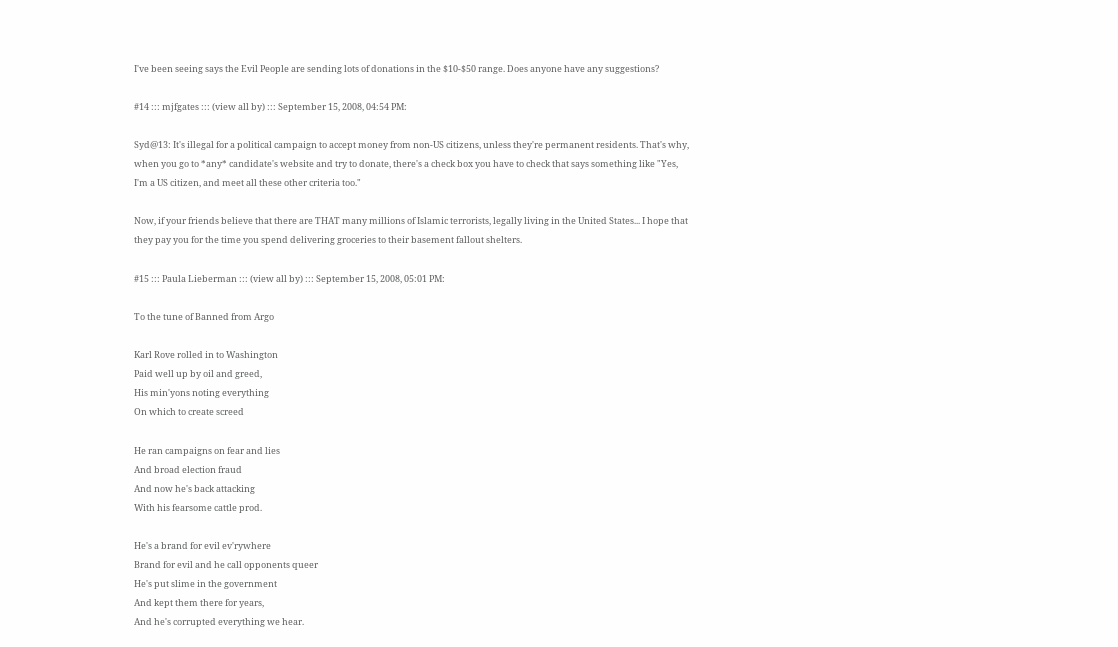I've been seeing says the Evil People are sending lots of donations in the $10-$50 range. Does anyone have any suggestions?

#14 ::: mjfgates ::: (view all by) ::: September 15, 2008, 04:54 PM:

Syd@13: It's illegal for a political campaign to accept money from non-US citizens, unless they're permanent residents. That's why, when you go to *any* candidate's website and try to donate, there's a check box you have to check that says something like "Yes, I'm a US citizen, and meet all these other criteria too."

Now, if your friends believe that there are THAT many millions of Islamic terrorists, legally living in the United States... I hope that they pay you for the time you spend delivering groceries to their basement fallout shelters.

#15 ::: Paula Lieberman ::: (view all by) ::: September 15, 2008, 05:01 PM:

To the tune of Banned from Argo

Karl Rove rolled in to Washington
Paid well up by oil and greed,
His min'yons noting everything
On which to create screed

He ran campaigns on fear and lies
And broad election fraud
And now he's back attacking
With his fearsome cattle prod.

He's a brand for evil ev'rywhere
Brand for evil and he call opponents queer
He's put slime in the government
And kept them there for years,
And he's corrupted everything we hear.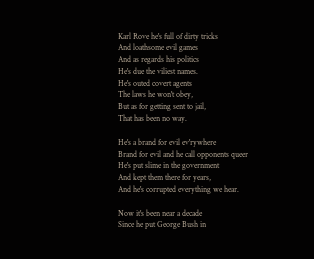Karl Rove he's full of dirty tricks
And loathsome evil games
And as regards his politics
He's due the viliest names.
He's outed covert agents
The laws he won't obey,
But as for getting sent to jail,
That has been no way.

He's a brand for evil ev'rywhere
Brand for evil and he call opponents queer
He's put slime in the government
And kept them there for years,
And he's corrupted everything we hear.

Now it's been near a decade
Since he put George Bush in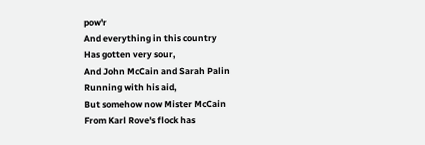pow'r
And everything in this country
Has gotten very sour,
And John McCain and Sarah Palin
Running with his aid,
But somehow now Mister McCain
From Karl Rove's flock has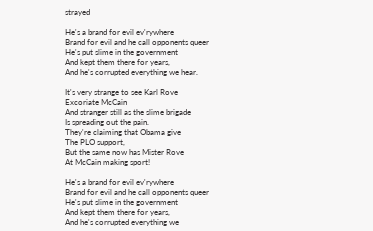strayed

He's a brand for evil ev'rywhere
Brand for evil and he call opponents queer
He's put slime in the government
And kept them there for years,
And he's corrupted everything we hear.

It's very strange to see Karl Rove
Excoriate McCain
And stranger still as the slime brigade
Is spreading out the pain.
They're claiming that Obama give
The PLO support,
But the same now has Mister Rove
At McCain making sport!

He's a brand for evil ev'rywhere
Brand for evil and he call opponents queer
He's put slime in the government
And kept them there for years,
And he's corrupted everything we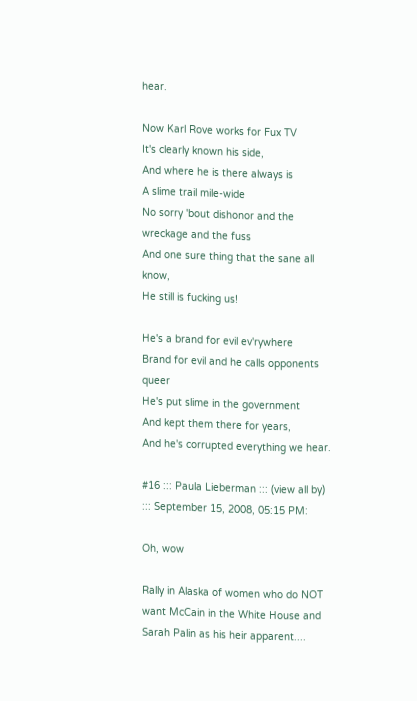hear.

Now Karl Rove works for Fux TV
It's clearly known his side,
And where he is there always is
A slime trail mile-wide
No sorry 'bout dishonor and the wreckage and the fuss
And one sure thing that the sane all know,
He still is fucking us!

He's a brand for evil ev'rywhere
Brand for evil and he calls opponents queer
He's put slime in the government
And kept them there for years,
And he's corrupted everything we hear.

#16 ::: Paula Lieberman ::: (view all by) ::: September 15, 2008, 05:15 PM:

Oh, wow

Rally in Alaska of women who do NOT want McCain in the White House and Sarah Palin as his heir apparent....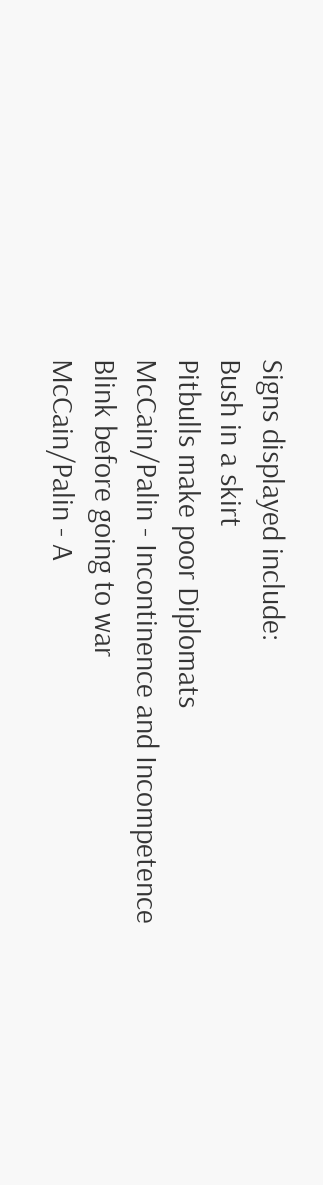Signs displayed include:
Bush in a skirt
Pitbulls make poor Diplomats
McCain/Palin - Incontinence and Incompetence
Blink before going to war
McCain/Palin - A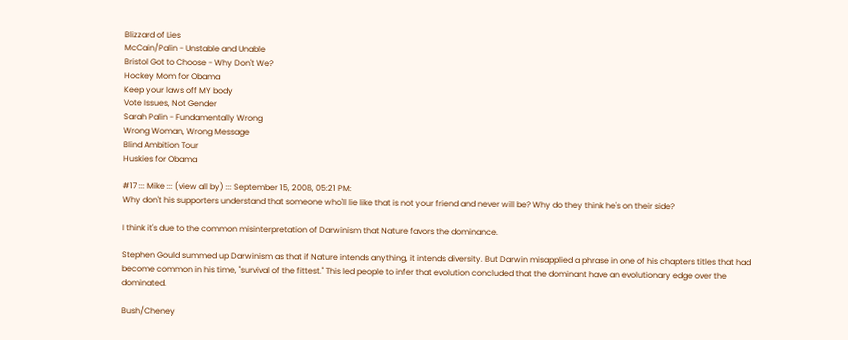Blizzard of Lies
McCain/Palin - Unstable and Unable
Bristol Got to Choose - Why Don't We?
Hockey Mom for Obama
Keep your laws off MY body
Vote Issues, Not Gender
Sarah Palin - Fundamentally Wrong
Wrong Woman, Wrong Message
Blind Ambition Tour
Huskies for Obama

#17 ::: Mike ::: (view all by) ::: September 15, 2008, 05:21 PM:
Why don't his supporters understand that someone who'll lie like that is not your friend and never will be? Why do they think he's on their side?

I think it's due to the common misinterpretation of Darwinism that Nature favors the dominance.

Stephen Gould summed up Darwinism as that if Nature intends anything, it intends diversity. But Darwin misapplied a phrase in one of his chapters titles that had become common in his time, "survival of the fittest." This led people to infer that evolution concluded that the dominant have an evolutionary edge over the dominated.

Bush/Cheney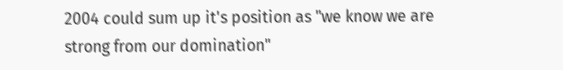2004 could sum up it's position as "we know we are strong from our domination"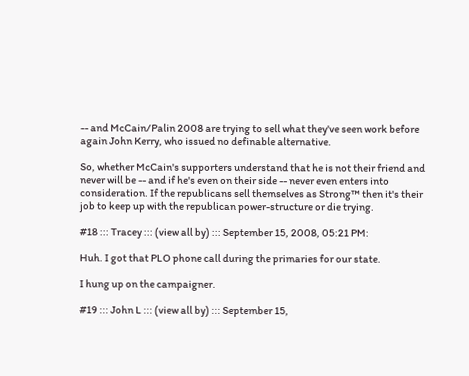-- and McCain/Palin 2008 are trying to sell what they've seen work before again John Kerry, who issued no definable alternative.

So, whether McCain's supporters understand that he is not their friend and never will be -- and if he's even on their side -- never even enters into consideration. If the republicans sell themselves as Strong™ then it's their job to keep up with the republican power-structure or die trying.

#18 ::: Tracey ::: (view all by) ::: September 15, 2008, 05:21 PM:

Huh. I got that PLO phone call during the primaries for our state.

I hung up on the campaigner.

#19 ::: John L ::: (view all by) ::: September 15,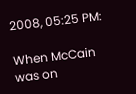2008, 05:25 PM:

When McCain was on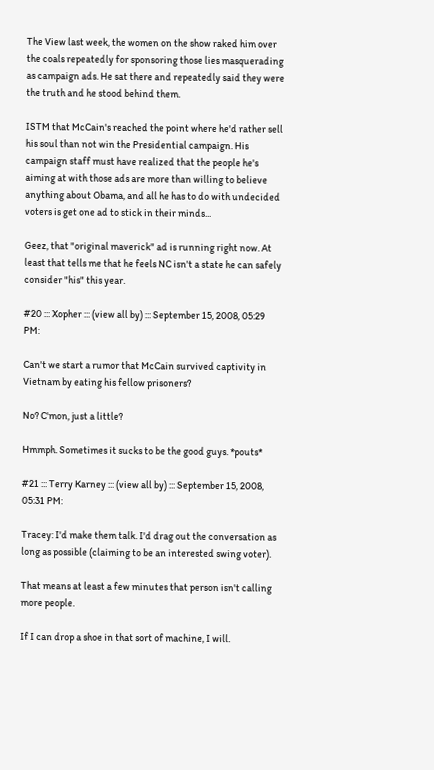The View last week, the women on the show raked him over the coals repeatedly for sponsoring those lies masquerading as campaign ads. He sat there and repeatedly said they were the truth and he stood behind them.

ISTM that McCain's reached the point where he'd rather sell his soul than not win the Presidential campaign. His campaign staff must have realized that the people he's aiming at with those ads are more than willing to believe anything about Obama, and all he has to do with undecided voters is get one ad to stick in their minds...

Geez, that "original maverick" ad is running right now. At least that tells me that he feels NC isn't a state he can safely consider "his" this year.

#20 ::: Xopher ::: (view all by) ::: September 15, 2008, 05:29 PM:

Can't we start a rumor that McCain survived captivity in Vietnam by eating his fellow prisoners?

No? C'mon, just a little?

Hmmph. Sometimes it sucks to be the good guys. *pouts*

#21 ::: Terry Karney ::: (view all by) ::: September 15, 2008, 05:31 PM:

Tracey: I'd make them talk. I'd drag out the conversation as long as possible (claiming to be an interested swing voter).

That means at least a few minutes that person isn't calling more people.

If I can drop a shoe in that sort of machine, I will.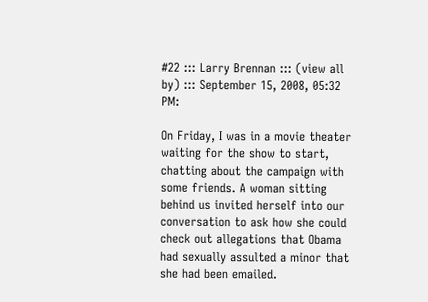#22 ::: Larry Brennan ::: (view all by) ::: September 15, 2008, 05:32 PM:

On Friday, I was in a movie theater waiting for the show to start, chatting about the campaign with some friends. A woman sitting behind us invited herself into our conversation to ask how she could check out allegations that Obama had sexually assulted a minor that she had been emailed.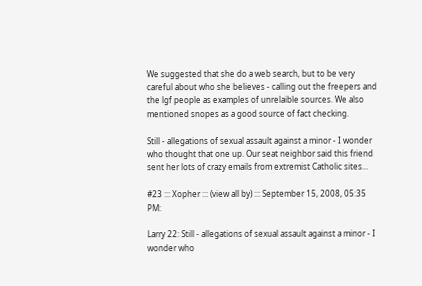We suggested that she do a web search, but to be very careful about who she believes - calling out the freepers and the lgf people as examples of unrelaible sources. We also mentioned snopes as a good source of fact checking.

Still - allegations of sexual assault against a minor - I wonder who thought that one up. Our seat neighbor said this friend sent her lots of crazy emails from extremist Catholic sites...

#23 ::: Xopher ::: (view all by) ::: September 15, 2008, 05:35 PM:

Larry 22: Still - allegations of sexual assault against a minor - I wonder who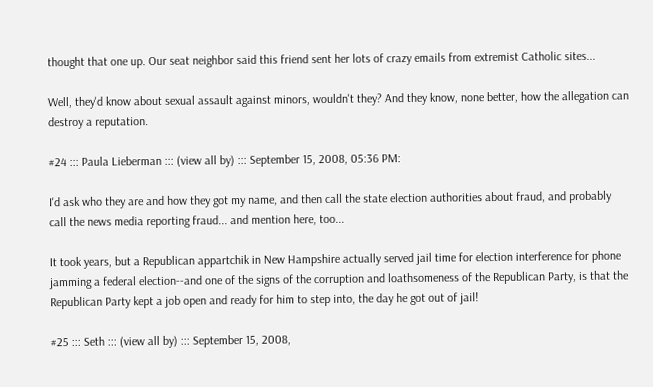thought that one up. Our seat neighbor said this friend sent her lots of crazy emails from extremist Catholic sites...

Well, they'd know about sexual assault against minors, wouldn't they? And they know, none better, how the allegation can destroy a reputation.

#24 ::: Paula Lieberman ::: (view all by) ::: September 15, 2008, 05:36 PM:

I'd ask who they are and how they got my name, and then call the state election authorities about fraud, and probably call the news media reporting fraud... and mention here, too...

It took years, but a Republican appartchik in New Hampshire actually served jail time for election interference for phone jamming a federal election--and one of the signs of the corruption and loathsomeness of the Republican Party, is that the Republican Party kept a job open and ready for him to step into, the day he got out of jail!

#25 ::: Seth ::: (view all by) ::: September 15, 2008,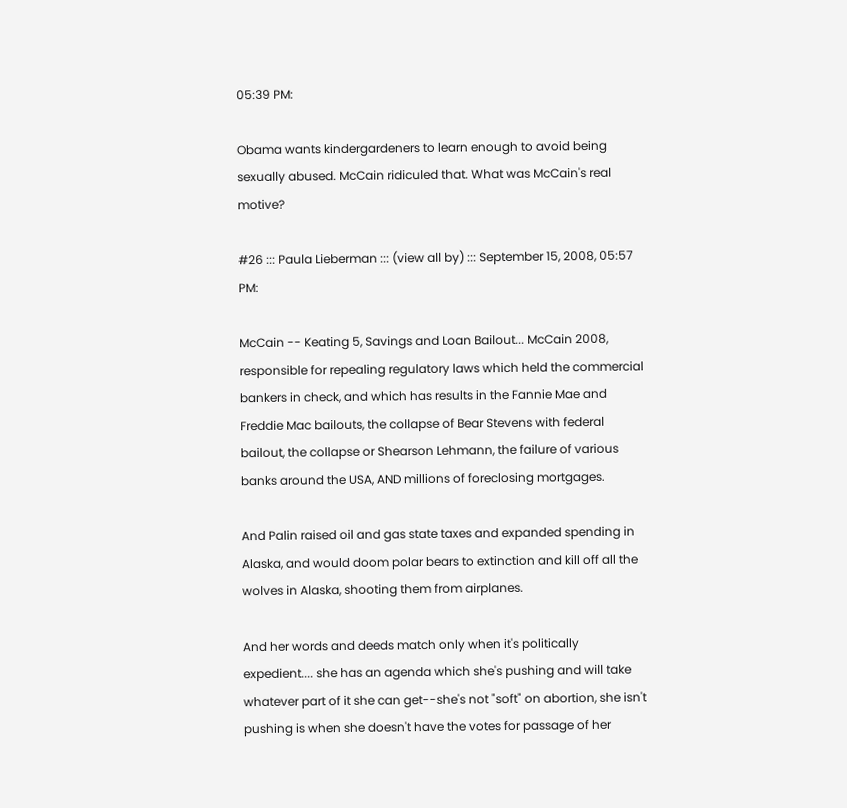05:39 PM:

Obama wants kindergardeners to learn enough to avoid being sexually abused. McCain ridiculed that. What was McCain's real motive?

#26 ::: Paula Lieberman ::: (view all by) ::: September 15, 2008, 05:57 PM:

McCain -- Keating 5, Savings and Loan Bailout... McCain 2008, responsible for repealing regulatory laws which held the commercial bankers in check, and which has results in the Fannie Mae and Freddie Mac bailouts, the collapse of Bear Stevens with federal bailout, the collapse or Shearson Lehmann, the failure of various banks around the USA, AND millions of foreclosing mortgages.

And Palin raised oil and gas state taxes and expanded spending in Alaska, and would doom polar bears to extinction and kill off all the wolves in Alaska, shooting them from airplanes.

And her words and deeds match only when it's politically expedient.... she has an agenda which she's pushing and will take whatever part of it she can get--she's not "soft" on abortion, she isn't pushing is when she doesn't have the votes for passage of her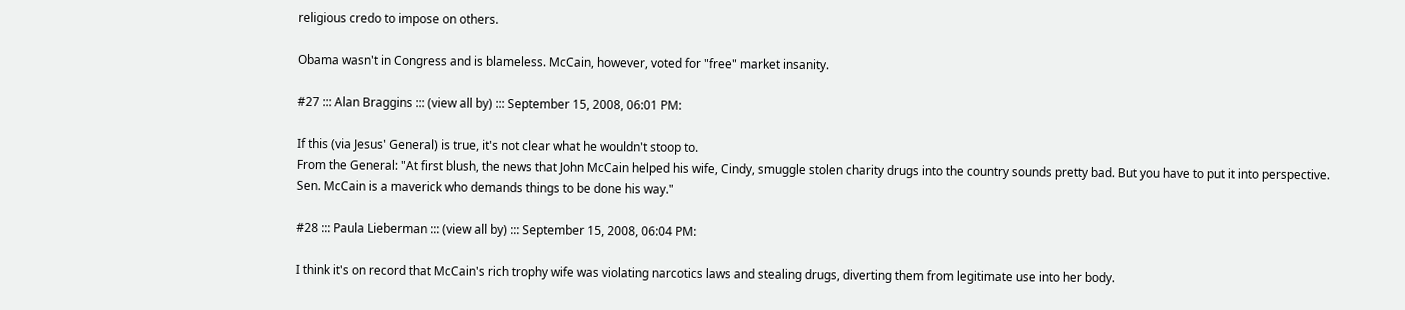religious credo to impose on others.

Obama wasn't in Congress and is blameless. McCain, however, voted for "free" market insanity.

#27 ::: Alan Braggins ::: (view all by) ::: September 15, 2008, 06:01 PM:

If this (via Jesus' General) is true, it's not clear what he wouldn't stoop to.
From the General: "At first blush, the news that John McCain helped his wife, Cindy, smuggle stolen charity drugs into the country sounds pretty bad. But you have to put it into perspective. Sen. McCain is a maverick who demands things to be done his way."

#28 ::: Paula Lieberman ::: (view all by) ::: September 15, 2008, 06:04 PM:

I think it's on record that McCain's rich trophy wife was violating narcotics laws and stealing drugs, diverting them from legitimate use into her body.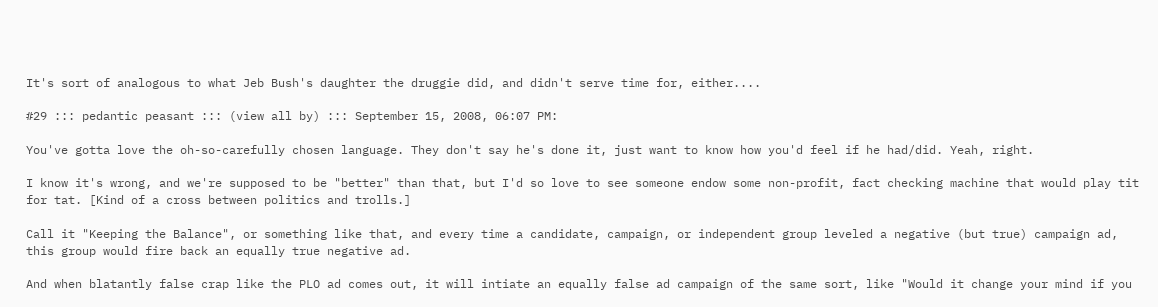It's sort of analogous to what Jeb Bush's daughter the druggie did, and didn't serve time for, either....

#29 ::: pedantic peasant ::: (view all by) ::: September 15, 2008, 06:07 PM:

You've gotta love the oh-so-carefully chosen language. They don't say he's done it, just want to know how you'd feel if he had/did. Yeah, right.

I know it's wrong, and we're supposed to be "better" than that, but I'd so love to see someone endow some non-profit, fact checking machine that would play tit for tat. [Kind of a cross between politics and trolls.]

Call it "Keeping the Balance", or something like that, and every time a candidate, campaign, or independent group leveled a negative (but true) campaign ad, this group would fire back an equally true negative ad.

And when blatantly false crap like the PLO ad comes out, it will intiate an equally false ad campaign of the same sort, like "Would it change your mind if you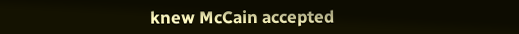knew McCain accepted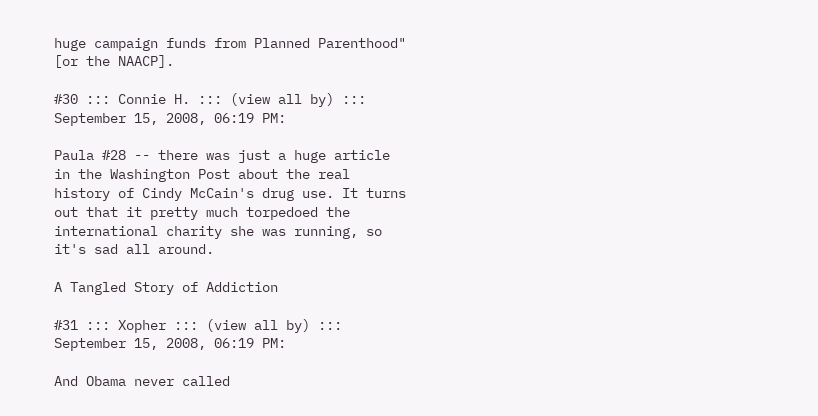huge campaign funds from Planned Parenthood" [or the NAACP].

#30 ::: Connie H. ::: (view all by) ::: September 15, 2008, 06:19 PM:

Paula #28 -- there was just a huge article in the Washington Post about the real history of Cindy McCain's drug use. It turns out that it pretty much torpedoed the international charity she was running, so it's sad all around.

A Tangled Story of Addiction

#31 ::: Xopher ::: (view all by) ::: September 15, 2008, 06:19 PM:

And Obama never called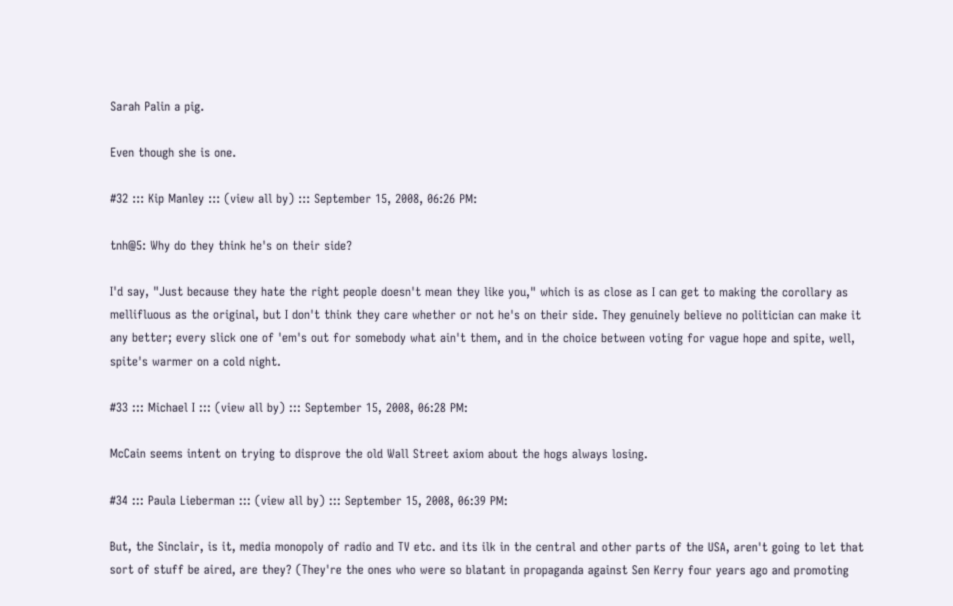Sarah Palin a pig.

Even though she is one.

#32 ::: Kip Manley ::: (view all by) ::: September 15, 2008, 06:26 PM:

tnh@5: Why do they think he's on their side?

I'd say, "Just because they hate the right people doesn't mean they like you," which is as close as I can get to making the corollary as mellifluous as the original, but I don't think they care whether or not he's on their side. They genuinely believe no politician can make it any better; every slick one of 'em's out for somebody what ain't them, and in the choice between voting for vague hope and spite, well, spite's warmer on a cold night.

#33 ::: Michael I ::: (view all by) ::: September 15, 2008, 06:28 PM:

McCain seems intent on trying to disprove the old Wall Street axiom about the hogs always losing.

#34 ::: Paula Lieberman ::: (view all by) ::: September 15, 2008, 06:39 PM:

But, the Sinclair, is it, media monopoly of radio and TV etc. and its ilk in the central and other parts of the USA, aren't going to let that sort of stuff be aired, are they? (They're the ones who were so blatant in propaganda against Sen Kerry four years ago and promoting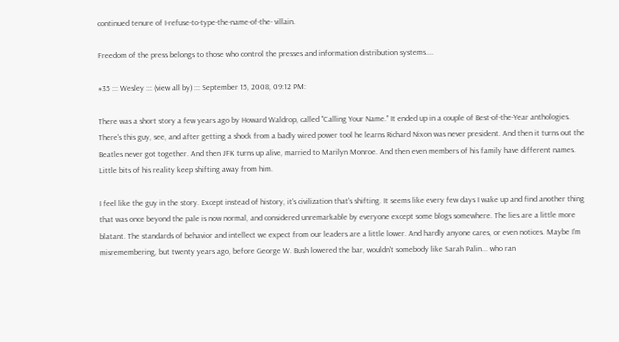continued tenure of I-refuse-to-type-the-name-of-the- villain.

Freedom of the press belongs to those who control the presses and information distribution systems....

#35 ::: Wesley ::: (view all by) ::: September 15, 2008, 09:12 PM:

There was a short story a few years ago by Howard Waldrop, called "Calling Your Name." It ended up in a couple of Best-of-the-Year anthologies. There's this guy, see, and after getting a shock from a badly wired power tool he learns Richard Nixon was never president. And then it turns out the Beatles never got together. And then JFK turns up alive, married to Marilyn Monroe. And then even members of his family have different names. Little bits of his reality keep shifting away from him.

I feel like the guy in the story. Except instead of history, it's civilization that's shifting. It seems like every few days I wake up and find another thing that was once beyond the pale is now normal, and considered unremarkable by everyone except some blogs somewhere. The lies are a little more blatant. The standards of behavior and intellect we expect from our leaders are a little lower. And hardly anyone cares, or even notices. Maybe I'm misremembering, but twenty years ago, before George W. Bush lowered the bar, wouldn't somebody like Sarah Palin... who ran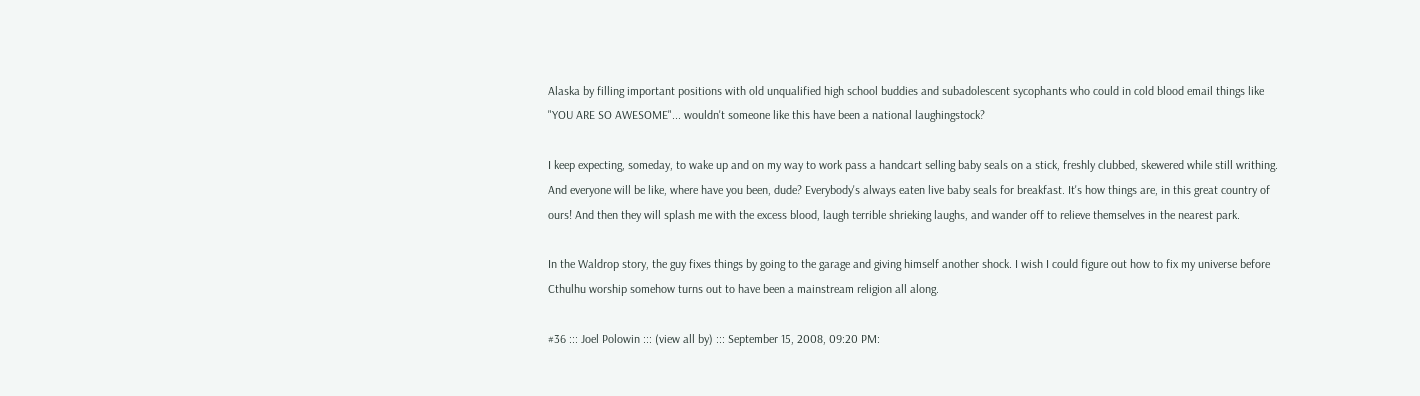Alaska by filling important positions with old unqualified high school buddies and subadolescent sycophants who could in cold blood email things like "YOU ARE SO AWESOME"... wouldn't someone like this have been a national laughingstock?

I keep expecting, someday, to wake up and on my way to work pass a handcart selling baby seals on a stick, freshly clubbed, skewered while still writhing. And everyone will be like, where have you been, dude? Everybody's always eaten live baby seals for breakfast. It's how things are, in this great country of ours! And then they will splash me with the excess blood, laugh terrible shrieking laughs, and wander off to relieve themselves in the nearest park.

In the Waldrop story, the guy fixes things by going to the garage and giving himself another shock. I wish I could figure out how to fix my universe before Cthulhu worship somehow turns out to have been a mainstream religion all along.

#36 ::: Joel Polowin ::: (view all by) ::: September 15, 2008, 09:20 PM: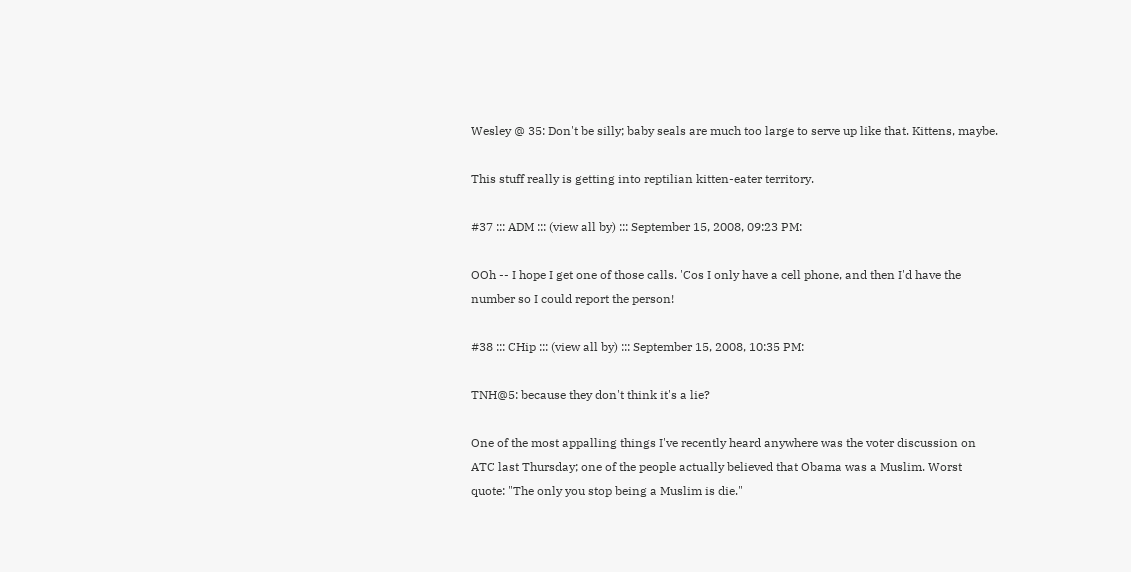Wesley @ 35: Don't be silly; baby seals are much too large to serve up like that. Kittens, maybe.

This stuff really is getting into reptilian kitten-eater territory.

#37 ::: ADM ::: (view all by) ::: September 15, 2008, 09:23 PM:

OOh -- I hope I get one of those calls. 'Cos I only have a cell phone, and then I'd have the number so I could report the person!

#38 ::: CHip ::: (view all by) ::: September 15, 2008, 10:35 PM:

TNH@5: because they don't think it's a lie?

One of the most appalling things I've recently heard anywhere was the voter discussion on ATC last Thursday; one of the people actually believed that Obama was a Muslim. Worst quote: "The only you stop being a Muslim is die."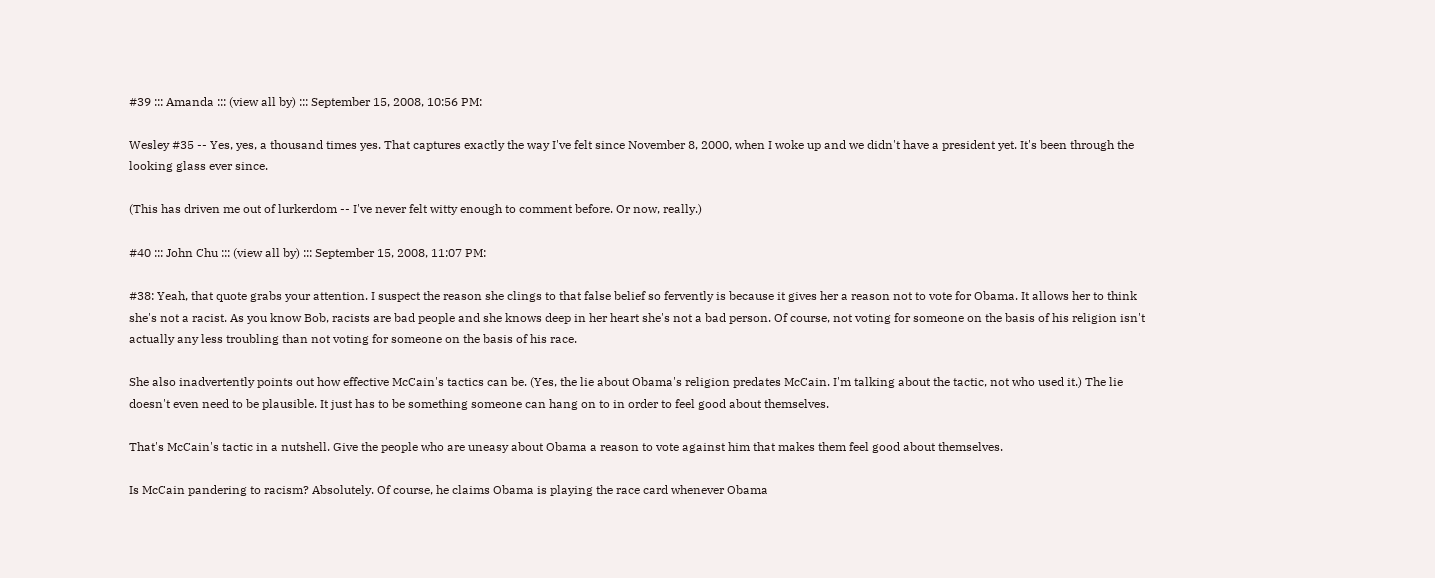#39 ::: Amanda ::: (view all by) ::: September 15, 2008, 10:56 PM:

Wesley #35 -- Yes, yes, a thousand times yes. That captures exactly the way I've felt since November 8, 2000, when I woke up and we didn't have a president yet. It's been through the looking glass ever since.

(This has driven me out of lurkerdom -- I've never felt witty enough to comment before. Or now, really.)

#40 ::: John Chu ::: (view all by) ::: September 15, 2008, 11:07 PM:

#38: Yeah, that quote grabs your attention. I suspect the reason she clings to that false belief so fervently is because it gives her a reason not to vote for Obama. It allows her to think she's not a racist. As you know Bob, racists are bad people and she knows deep in her heart she's not a bad person. Of course, not voting for someone on the basis of his religion isn't actually any less troubling than not voting for someone on the basis of his race.

She also inadvertently points out how effective McCain's tactics can be. (Yes, the lie about Obama's religion predates McCain. I'm talking about the tactic, not who used it.) The lie doesn't even need to be plausible. It just has to be something someone can hang on to in order to feel good about themselves.

That's McCain's tactic in a nutshell. Give the people who are uneasy about Obama a reason to vote against him that makes them feel good about themselves.

Is McCain pandering to racism? Absolutely. Of course, he claims Obama is playing the race card whenever Obama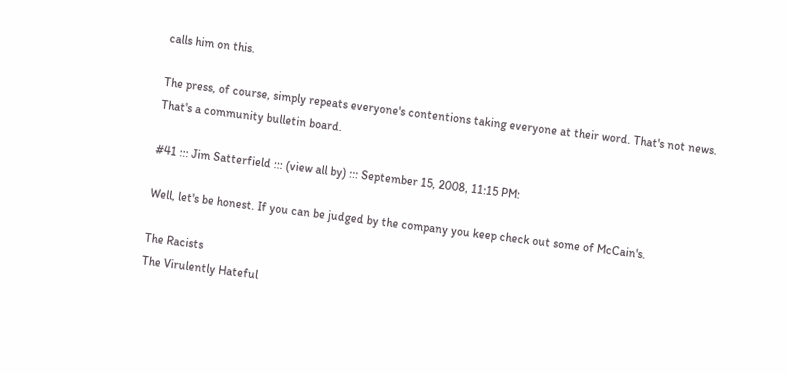calls him on this.

The press, of course, simply repeats everyone's contentions taking everyone at their word. That's not news. That's a community bulletin board.

#41 ::: Jim Satterfield ::: (view all by) ::: September 15, 2008, 11:15 PM:

Well, let's be honest. If you can be judged by the company you keep check out some of McCain's.

The Racists
The Virulently Hateful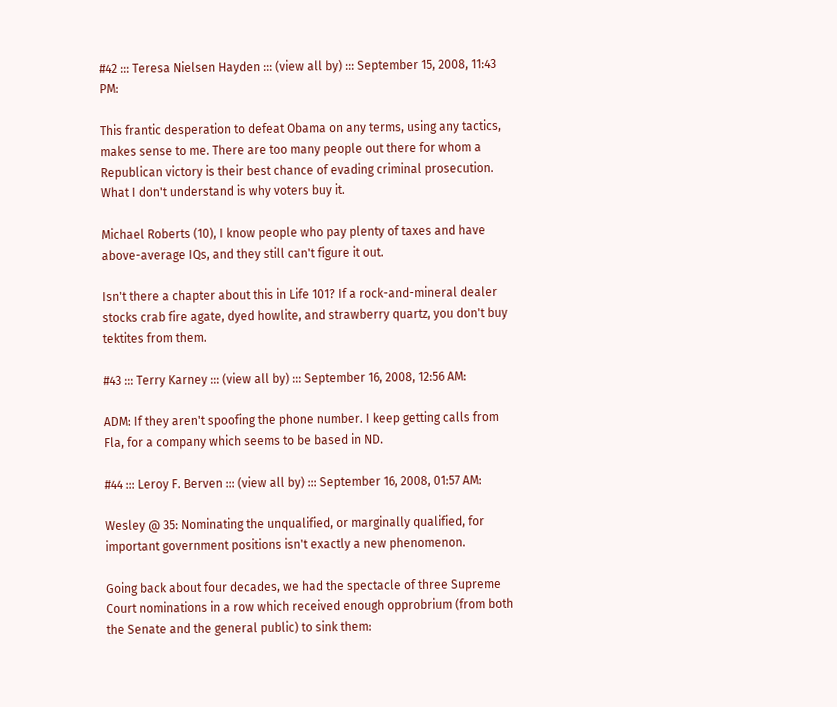#42 ::: Teresa Nielsen Hayden ::: (view all by) ::: September 15, 2008, 11:43 PM:

This frantic desperation to defeat Obama on any terms, using any tactics, makes sense to me. There are too many people out there for whom a Republican victory is their best chance of evading criminal prosecution. What I don't understand is why voters buy it.

Michael Roberts (10), I know people who pay plenty of taxes and have above-average IQs, and they still can't figure it out.

Isn't there a chapter about this in Life 101? If a rock-and-mineral dealer stocks crab fire agate, dyed howlite, and strawberry quartz, you don't buy tektites from them.

#43 ::: Terry Karney ::: (view all by) ::: September 16, 2008, 12:56 AM:

ADM: If they aren't spoofing the phone number. I keep getting calls from Fla, for a company which seems to be based in ND.

#44 ::: Leroy F. Berven ::: (view all by) ::: September 16, 2008, 01:57 AM:

Wesley @ 35: Nominating the unqualified, or marginally qualified, for important government positions isn't exactly a new phenomenon.

Going back about four decades, we had the spectacle of three Supreme Court nominations in a row which received enough opprobrium (from both the Senate and the general public) to sink them: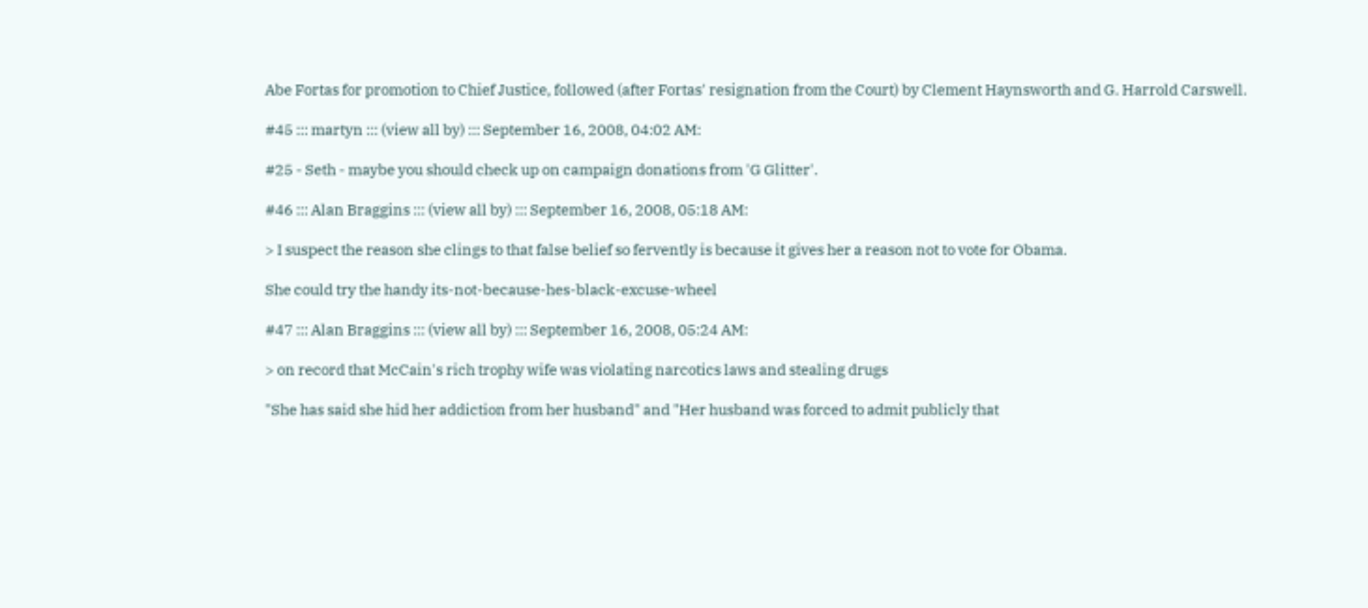Abe Fortas for promotion to Chief Justice, followed (after Fortas' resignation from the Court) by Clement Haynsworth and G. Harrold Carswell.

#45 ::: martyn ::: (view all by) ::: September 16, 2008, 04:02 AM:

#25 - Seth - maybe you should check up on campaign donations from 'G Glitter'.

#46 ::: Alan Braggins ::: (view all by) ::: September 16, 2008, 05:18 AM:

> I suspect the reason she clings to that false belief so fervently is because it gives her a reason not to vote for Obama.

She could try the handy its-not-because-hes-black-excuse-wheel

#47 ::: Alan Braggins ::: (view all by) ::: September 16, 2008, 05:24 AM:

> on record that McCain's rich trophy wife was violating narcotics laws and stealing drugs

"She has said she hid her addiction from her husband" and "Her husband was forced to admit publicly that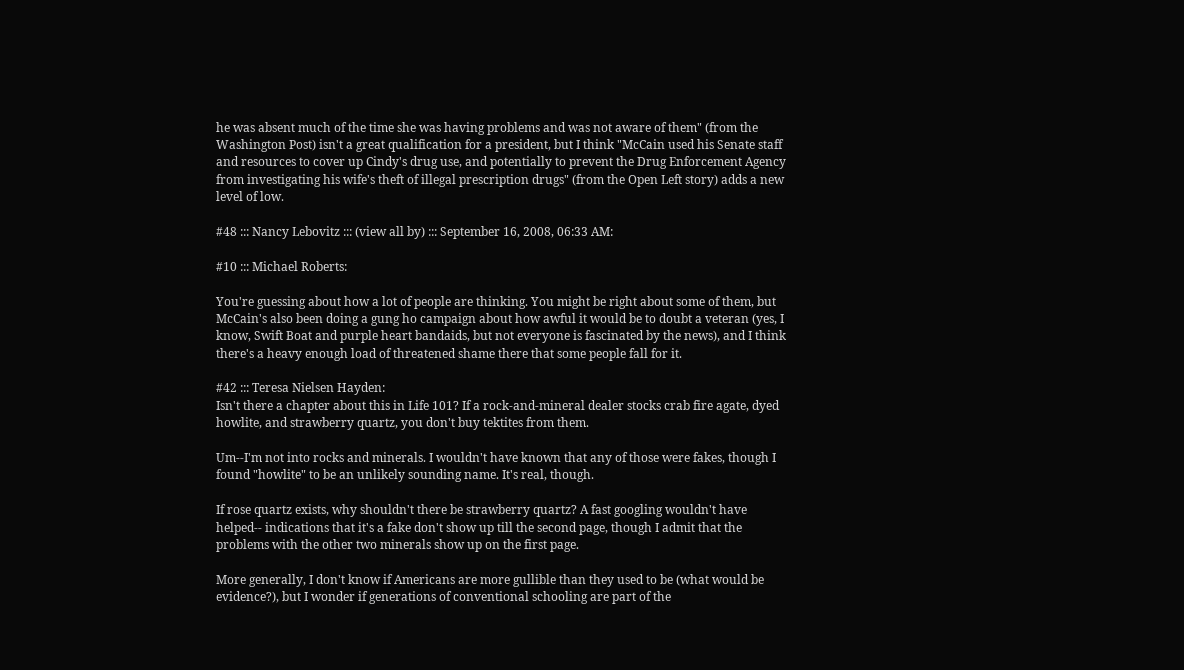he was absent much of the time she was having problems and was not aware of them" (from the Washington Post) isn't a great qualification for a president, but I think "McCain used his Senate staff and resources to cover up Cindy's drug use, and potentially to prevent the Drug Enforcement Agency from investigating his wife's theft of illegal prescription drugs" (from the Open Left story) adds a new level of low.

#48 ::: Nancy Lebovitz ::: (view all by) ::: September 16, 2008, 06:33 AM:

#10 ::: Michael Roberts:

You're guessing about how a lot of people are thinking. You might be right about some of them, but McCain's also been doing a gung ho campaign about how awful it would be to doubt a veteran (yes, I know, Swift Boat and purple heart bandaids, but not everyone is fascinated by the news), and I think there's a heavy enough load of threatened shame there that some people fall for it.

#42 ::: Teresa Nielsen Hayden:
Isn't there a chapter about this in Life 101? If a rock-and-mineral dealer stocks crab fire agate, dyed howlite, and strawberry quartz, you don't buy tektites from them.

Um--I'm not into rocks and minerals. I wouldn't have known that any of those were fakes, though I found "howlite" to be an unlikely sounding name. It's real, though.

If rose quartz exists, why shouldn't there be strawberry quartz? A fast googling wouldn't have helped-- indications that it's a fake don't show up till the second page, though I admit that the problems with the other two minerals show up on the first page.

More generally, I don't know if Americans are more gullible than they used to be (what would be evidence?), but I wonder if generations of conventional schooling are part of the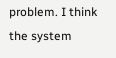problem. I think the system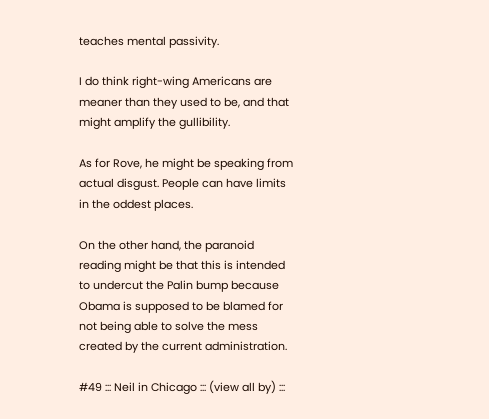teaches mental passivity.

I do think right-wing Americans are meaner than they used to be, and that might amplify the gullibility.

As for Rove, he might be speaking from actual disgust. People can have limits in the oddest places.

On the other hand, the paranoid reading might be that this is intended to undercut the Palin bump because Obama is supposed to be blamed for not being able to solve the mess created by the current administration.

#49 ::: Neil in Chicago ::: (view all by) :::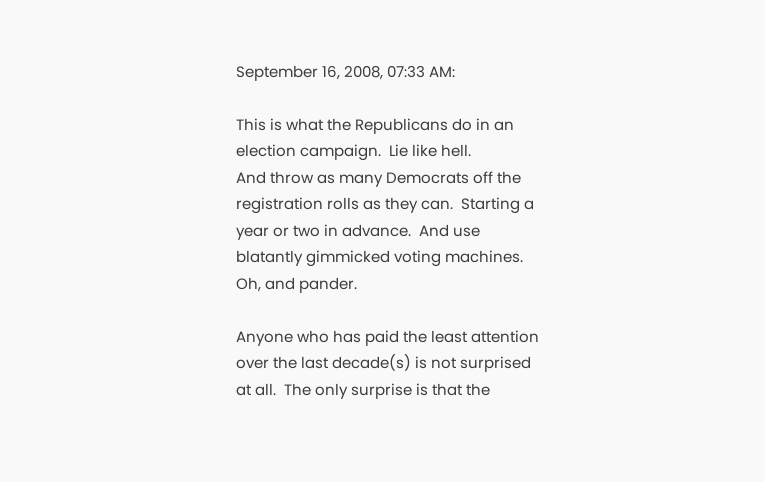September 16, 2008, 07:33 AM:

This is what the Republicans do in an election campaign.  Lie like hell.
And throw as many Democrats off the registration rolls as they can.  Starting a year or two in advance.  And use blatantly gimmicked voting machines.
Oh, and pander.

Anyone who has paid the least attention over the last decade(s) is not surprised at all.  The only surprise is that the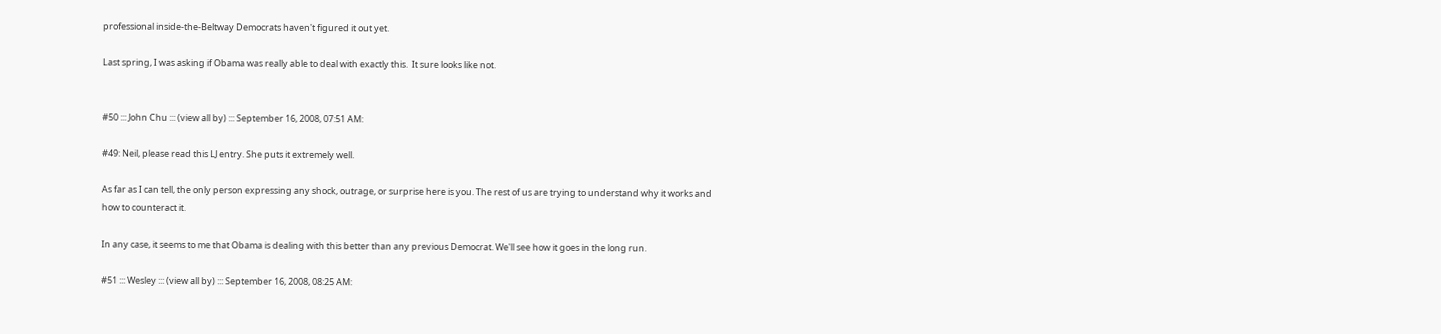professional inside-the-Beltway Democrats haven't figured it out yet.

Last spring, I was asking if Obama was really able to deal with exactly this.  It sure looks like not.


#50 ::: John Chu ::: (view all by) ::: September 16, 2008, 07:51 AM:

#49: Neil, please read this LJ entry. She puts it extremely well.

As far as I can tell, the only person expressing any shock, outrage, or surprise here is you. The rest of us are trying to understand why it works and how to counteract it.

In any case, it seems to me that Obama is dealing with this better than any previous Democrat. We'll see how it goes in the long run.

#51 ::: Wesley ::: (view all by) ::: September 16, 2008, 08:25 AM: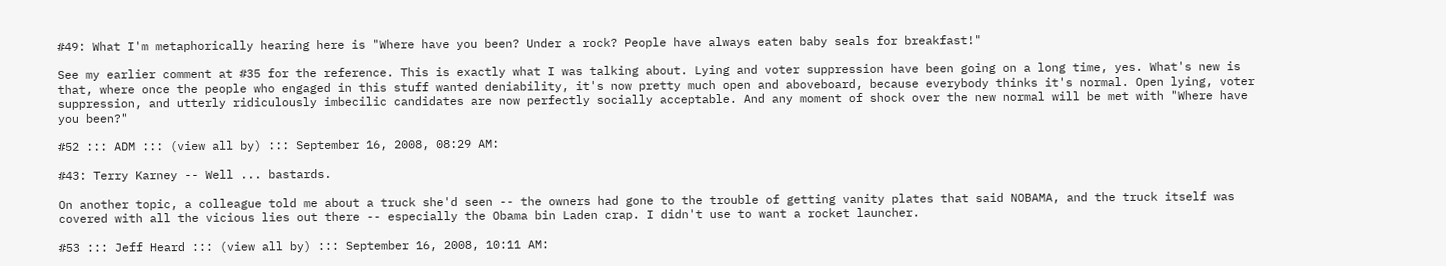#49: What I'm metaphorically hearing here is "Where have you been? Under a rock? People have always eaten baby seals for breakfast!"

See my earlier comment at #35 for the reference. This is exactly what I was talking about. Lying and voter suppression have been going on a long time, yes. What's new is that, where once the people who engaged in this stuff wanted deniability, it's now pretty much open and aboveboard, because everybody thinks it's normal. Open lying, voter suppression, and utterly ridiculously imbecilic candidates are now perfectly socially acceptable. And any moment of shock over the new normal will be met with "Where have you been?"

#52 ::: ADM ::: (view all by) ::: September 16, 2008, 08:29 AM:

#43: Terry Karney -- Well ... bastards.

On another topic, a colleague told me about a truck she'd seen -- the owners had gone to the trouble of getting vanity plates that said NOBAMA, and the truck itself was covered with all the vicious lies out there -- especially the Obama bin Laden crap. I didn't use to want a rocket launcher.

#53 ::: Jeff Heard ::: (view all by) ::: September 16, 2008, 10:11 AM: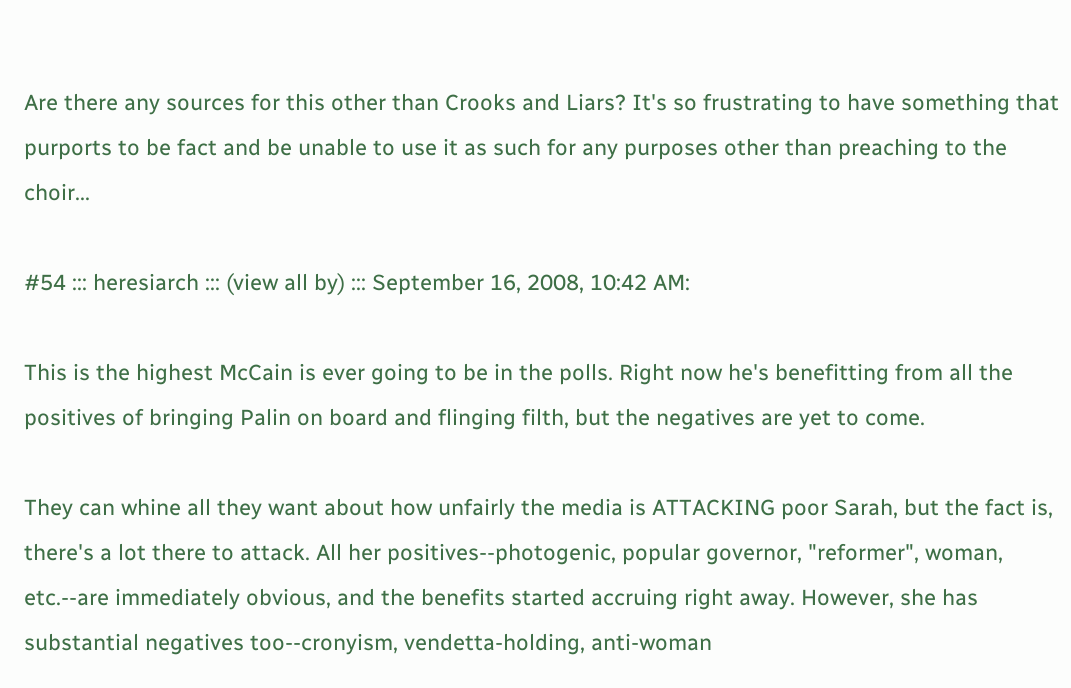Are there any sources for this other than Crooks and Liars? It's so frustrating to have something that purports to be fact and be unable to use it as such for any purposes other than preaching to the choir...

#54 ::: heresiarch ::: (view all by) ::: September 16, 2008, 10:42 AM:

This is the highest McCain is ever going to be in the polls. Right now he's benefitting from all the positives of bringing Palin on board and flinging filth, but the negatives are yet to come.

They can whine all they want about how unfairly the media is ATTACKING poor Sarah, but the fact is, there's a lot there to attack. All her positives--photogenic, popular governor, "reformer", woman, etc.--are immediately obvious, and the benefits started accruing right away. However, she has substantial negatives too--cronyism, vendetta-holding, anti-woman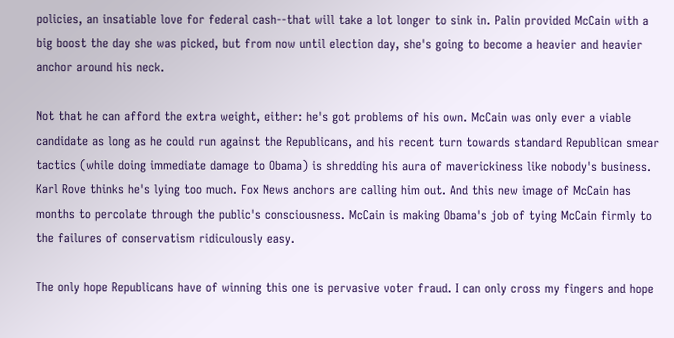policies, an insatiable love for federal cash--that will take a lot longer to sink in. Palin provided McCain with a big boost the day she was picked, but from now until election day, she's going to become a heavier and heavier anchor around his neck.

Not that he can afford the extra weight, either: he's got problems of his own. McCain was only ever a viable candidate as long as he could run against the Republicans, and his recent turn towards standard Republican smear tactics (while doing immediate damage to Obama) is shredding his aura of maverickiness like nobody's business. Karl Rove thinks he's lying too much. Fox News anchors are calling him out. And this new image of McCain has months to percolate through the public's consciousness. McCain is making Obama's job of tying McCain firmly to the failures of conservatism ridiculously easy.

The only hope Republicans have of winning this one is pervasive voter fraud. I can only cross my fingers and hope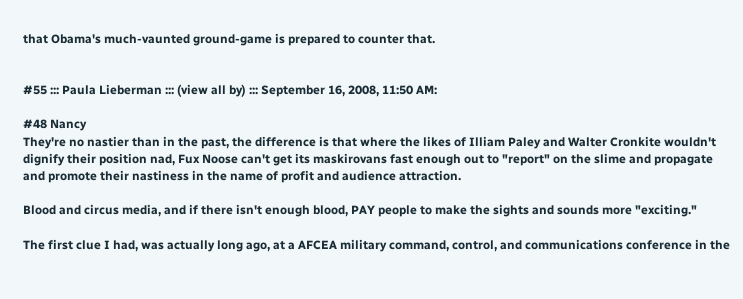that Obama's much-vaunted ground-game is prepared to counter that.


#55 ::: Paula Lieberman ::: (view all by) ::: September 16, 2008, 11:50 AM:

#48 Nancy
They're no nastier than in the past, the difference is that where the likes of Illiam Paley and Walter Cronkite wouldn't dignify their position nad, Fux Noose can't get its maskirovans fast enough out to "report" on the slime and propagate and promote their nastiness in the name of profit and audience attraction.

Blood and circus media, and if there isn't enough blood, PAY people to make the sights and sounds more "exciting."

The first clue I had, was actually long ago, at a AFCEA military command, control, and communications conference in the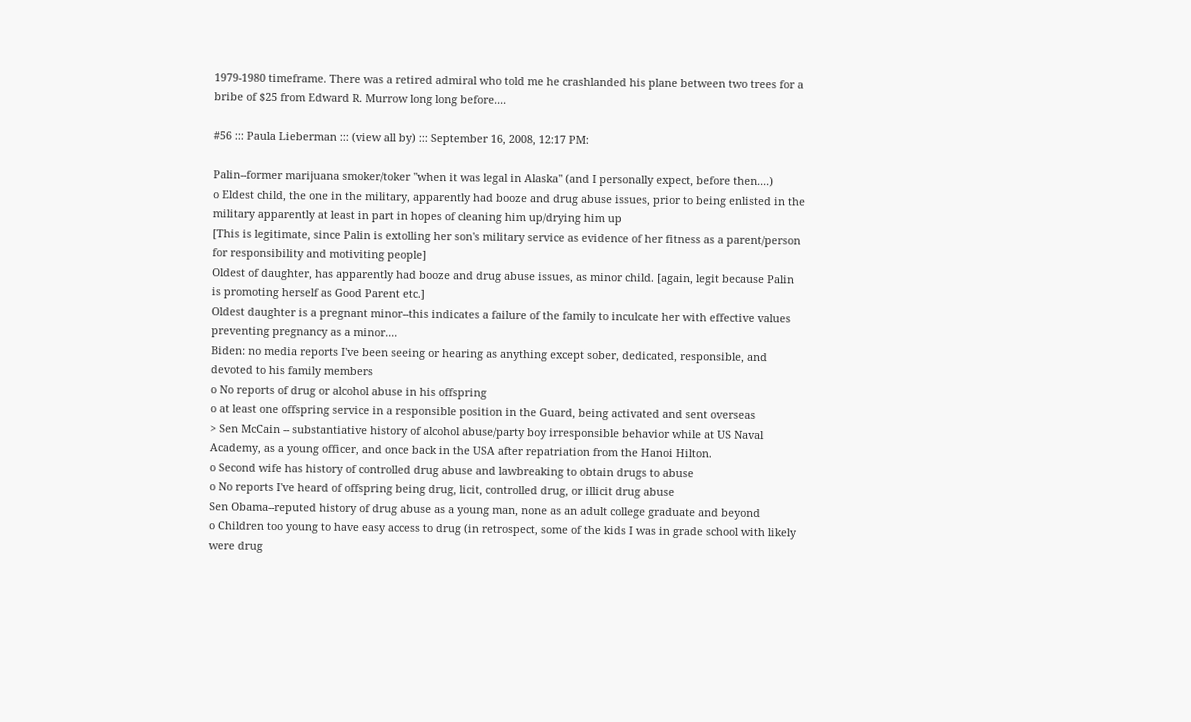1979-1980 timeframe. There was a retired admiral who told me he crashlanded his plane between two trees for a bribe of $25 from Edward R. Murrow long long before....

#56 ::: Paula Lieberman ::: (view all by) ::: September 16, 2008, 12:17 PM:

Palin--former marijuana smoker/toker "when it was legal in Alaska" (and I personally expect, before then....)
o Eldest child, the one in the military, apparently had booze and drug abuse issues, prior to being enlisted in the military apparently at least in part in hopes of cleaning him up/drying him up
[This is legitimate, since Palin is extolling her son's military service as evidence of her fitness as a parent/person for responsibility and motiviting people]
Oldest of daughter, has apparently had booze and drug abuse issues, as minor child. [again, legit because Palin is promoting herself as Good Parent etc.]
Oldest daughter is a pregnant minor--this indicates a failure of the family to inculcate her with effective values preventing pregnancy as a minor....
Biden: no media reports I've been seeing or hearing as anything except sober, dedicated, responsible, and devoted to his family members
o No reports of drug or alcohol abuse in his offspring
o at least one offspring service in a responsible position in the Guard, being activated and sent overseas
> Sen McCain -- substantiative history of alcohol abuse/party boy irresponsible behavior while at US Naval Academy, as a young officer, and once back in the USA after repatriation from the Hanoi Hilton.
o Second wife has history of controlled drug abuse and lawbreaking to obtain drugs to abuse
o No reports I've heard of offspring being drug, licit, controlled drug, or illicit drug abuse
Sen Obama--reputed history of drug abuse as a young man, none as an adult college graduate and beyond
o Children too young to have easy access to drug (in retrospect, some of the kids I was in grade school with likely were drug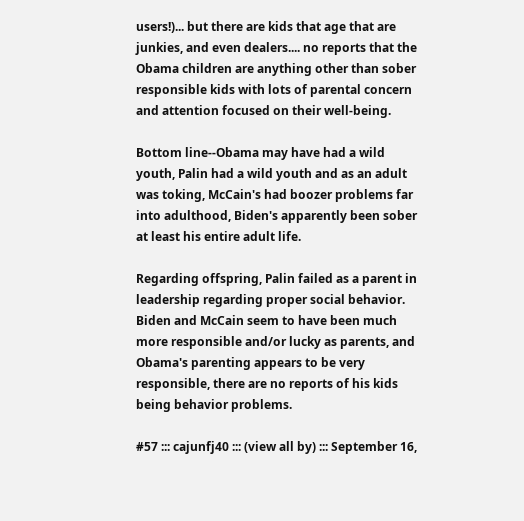users!)... but there are kids that age that are junkies, and even dealers.... no reports that the Obama children are anything other than sober responsible kids with lots of parental concern and attention focused on their well-being.

Bottom line--Obama may have had a wild youth, Palin had a wild youth and as an adult was toking, McCain's had boozer problems far into adulthood, Biden's apparently been sober at least his entire adult life.

Regarding offspring, Palin failed as a parent in leadership regarding proper social behavior. Biden and McCain seem to have been much more responsible and/or lucky as parents, and Obama's parenting appears to be very responsible, there are no reports of his kids being behavior problems.

#57 ::: cajunfj40 ::: (view all by) ::: September 16,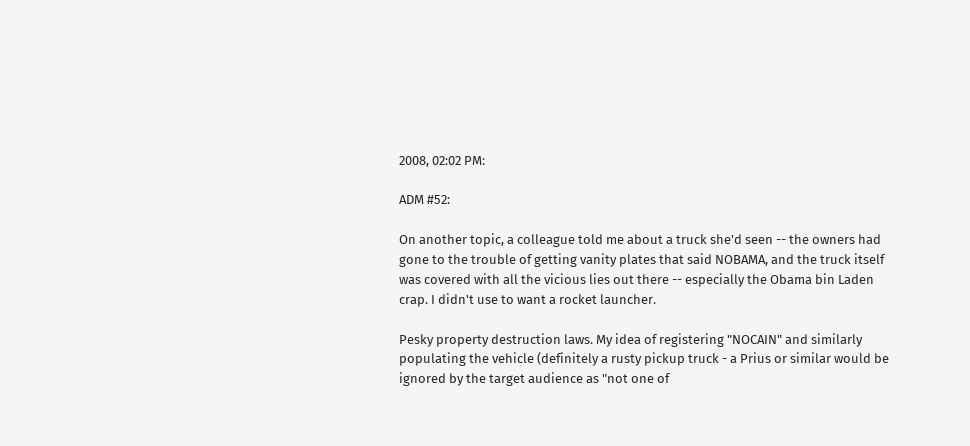2008, 02:02 PM:

ADM #52:

On another topic, a colleague told me about a truck she'd seen -- the owners had gone to the trouble of getting vanity plates that said NOBAMA, and the truck itself was covered with all the vicious lies out there -- especially the Obama bin Laden crap. I didn't use to want a rocket launcher.

Pesky property destruction laws. My idea of registering "NOCAIN" and similarly populating the vehicle (definitely a rusty pickup truck - a Prius or similar would be ignored by the target audience as "not one of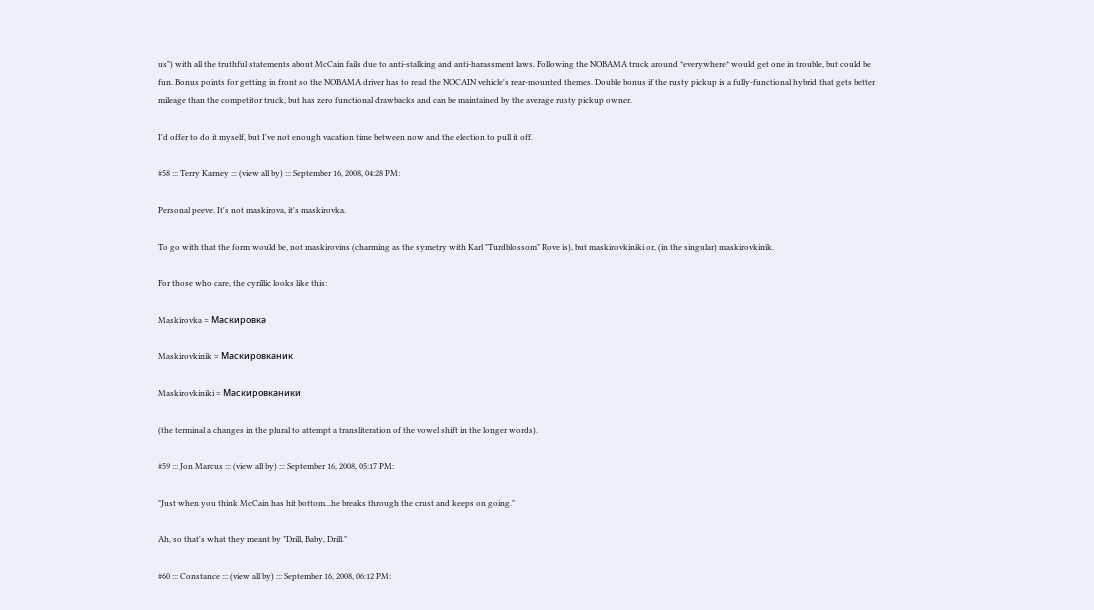us") with all the truthful statements about McCain fails due to anti-stalking and anti-harassment laws. Following the NOBAMA truck around *everywhere* would get one in trouble, but could be fun. Bonus points for getting in front so the NOBAMA driver has to read the NOCAIN vehicle's rear-mounted themes. Double bonus if the rusty pickup is a fully-functional hybrid that gets better mileage than the competitor truck, but has zero functional drawbacks and can be maintained by the average rusty pickup owner.

I'd offer to do it myself, but I've not enough vacation time between now and the election to pull it off.

#58 ::: Terry Karney ::: (view all by) ::: September 16, 2008, 04:28 PM:

Personal peeve. It's not maskirova, it's maskirovka.

To go with that the form would be, not maskirovins (charming as the symetry with Karl "Turdblossom" Rove is), but maskirovkiniki or, (in the singular) maskirovkinik.

For those who care, the cyrillic looks like this:

Maskirovka = Маскировка

Maskirovkinik = Маскировканик

Maskirovkiniki = Маскировканики

(the terminal a changes in the plural to attempt a transliteration of the vowel shift in the longer words).

#59 ::: Jon Marcus ::: (view all by) ::: September 16, 2008, 05:17 PM:

"Just when you think McCain has hit bottom...he breaks through the crust and keeps on going."

Ah, so that's what they meant by "Drill, Baby, Drill."

#60 ::: Constance ::: (view all by) ::: September 16, 2008, 06:12 PM: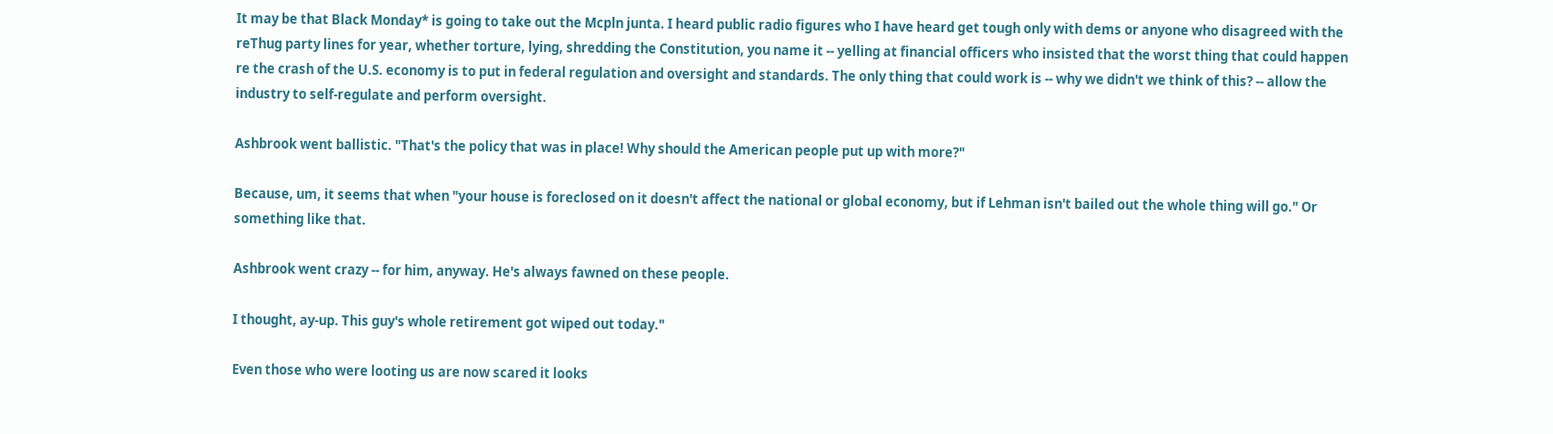It may be that Black Monday* is going to take out the Mcpln junta. I heard public radio figures who I have heard get tough only with dems or anyone who disagreed with the reThug party lines for year, whether torture, lying, shredding the Constitution, you name it -- yelling at financial officers who insisted that the worst thing that could happen re the crash of the U.S. economy is to put in federal regulation and oversight and standards. The only thing that could work is -- why we didn't we think of this? -- allow the industry to self-regulate and perform oversight.

Ashbrook went ballistic. "That's the policy that was in place! Why should the American people put up with more?"

Because, um, it seems that when "your house is foreclosed on it doesn't affect the national or global economy, but if Lehman isn't bailed out the whole thing will go." Or something like that.

Ashbrook went crazy -- for him, anyway. He's always fawned on these people.

I thought, ay-up. This guy's whole retirement got wiped out today."

Even those who were looting us are now scared it looks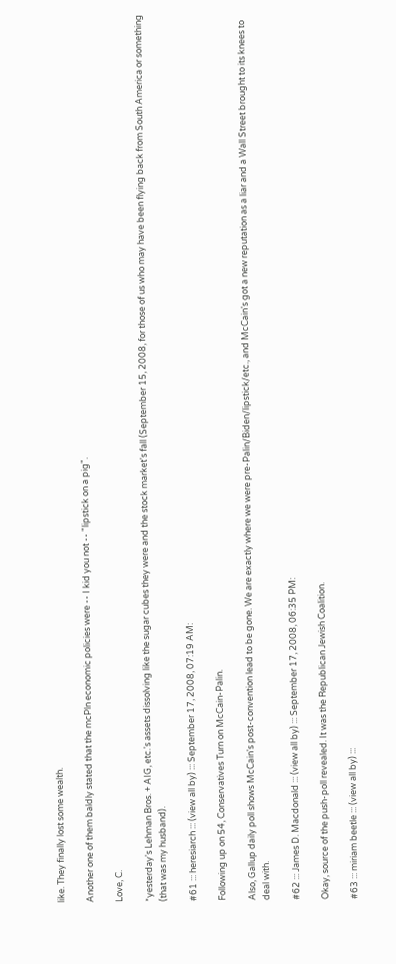like. They finally lost some wealth.

Another one of them baldly stated that the mcPln economic policies were -- I kid you not -- "lipstick on a pig".

Love, C.

*yesterday's Lehman Bros. + AIG, etc.'s assets dissolving like the sugar cubes they were and the stock market's fall (September 15, 2008, for those of us who may have been flying back from South America or something (that was my husband).

#61 ::: heresiarch ::: (view all by) ::: September 17, 2008, 07:19 AM:

Following up on 54, Conservatives Turn on McCain-Palin.

Also, Gallup daily poll shows McCain's post-convention lead to be gone. We are exactly where we were pre-Palin/Biden/lipstick/etc., and McCain's got a new reputation as a liar and a Wall Street brought to its knees to deal with.

#62 ::: James D. Macdonald ::: (view all by) ::: September 17, 2008, 06:35 PM:

Okay, source of the push-poll revealed. It was the Republican Jewish Coalition.

#63 ::: miriam beetle ::: (view all by) :::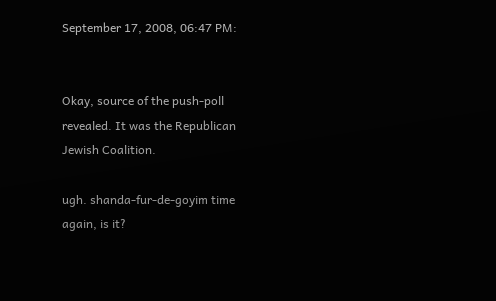September 17, 2008, 06:47 PM:


Okay, source of the push-poll revealed. It was the Republican Jewish Coalition.

ugh. shanda-fur-de-goyim time again, is it?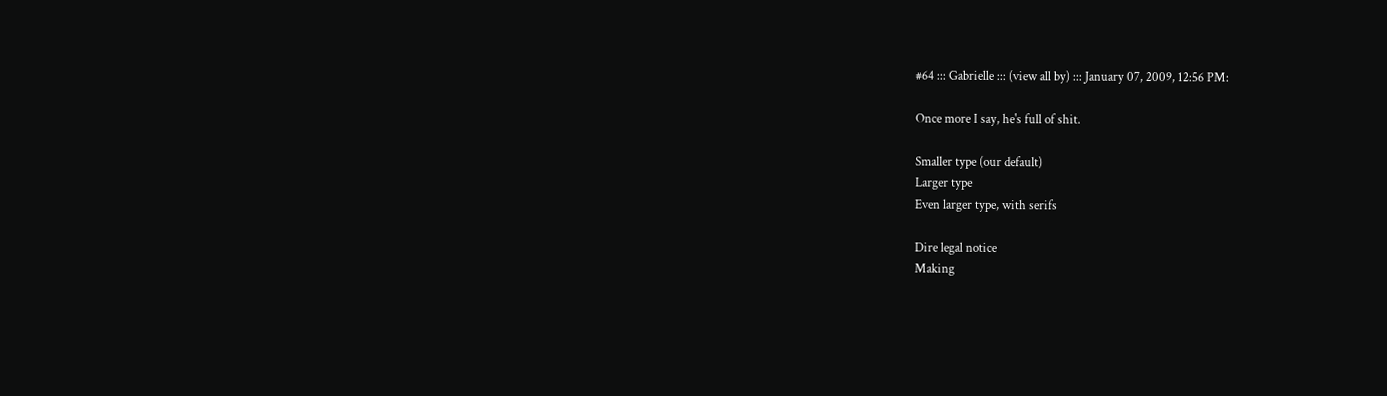#64 ::: Gabrielle ::: (view all by) ::: January 07, 2009, 12:56 PM:

Once more I say, he's full of shit.

Smaller type (our default)
Larger type
Even larger type, with serifs

Dire legal notice
Making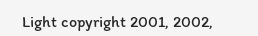Light copyright 2001, 2002,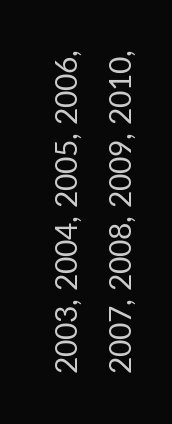2003, 2004, 2005, 2006, 2007, 2008, 2009, 2010,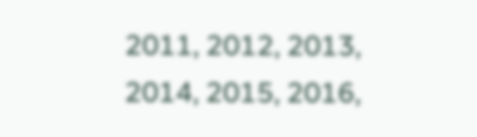2011, 2012, 2013, 2014, 2015, 2016,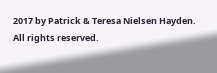2017 by Patrick & Teresa Nielsen Hayden. All rights reserved.